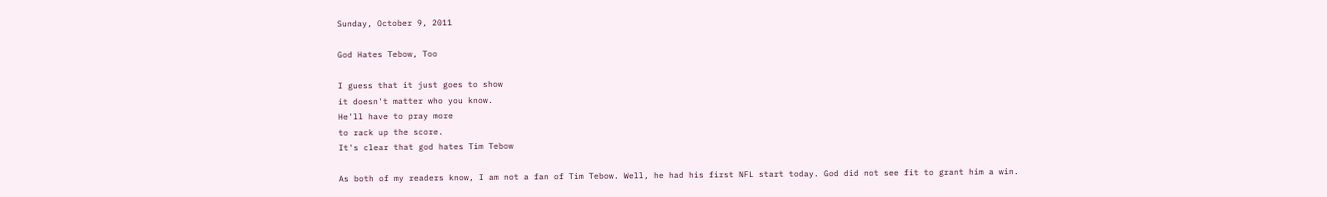Sunday, October 9, 2011

God Hates Tebow, Too

I guess that it just goes to show
it doesn't matter who you know.
He'll have to pray more
to rack up the score.
It's clear that god hates Tim Tebow

As both of my readers know, I am not a fan of Tim Tebow. Well, he had his first NFL start today. God did not see fit to grant him a win.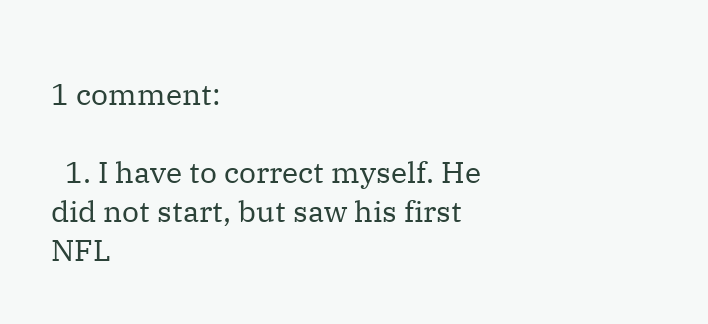1 comment:

  1. I have to correct myself. He did not start, but saw his first NFL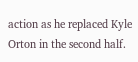action as he replaced Kyle Orton in the second half.